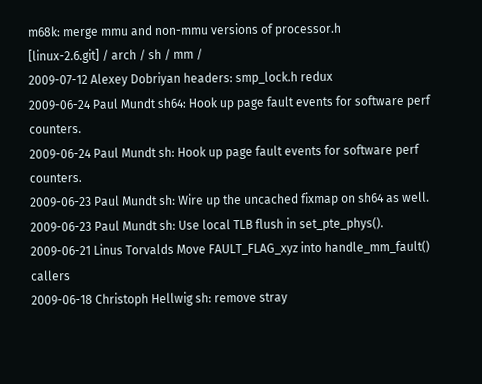m68k: merge mmu and non-mmu versions of processor.h
[linux-2.6.git] / arch / sh / mm /
2009-07-12 Alexey Dobriyan headers: smp_lock.h redux
2009-06-24 Paul Mundt sh64: Hook up page fault events for software perf counters.
2009-06-24 Paul Mundt sh: Hook up page fault events for software perf counters.
2009-06-23 Paul Mundt sh: Wire up the uncached fixmap on sh64 as well.
2009-06-23 Paul Mundt sh: Use local TLB flush in set_pte_phys().
2009-06-21 Linus Torvalds Move FAULT_FLAG_xyz into handle_mm_fault() callers
2009-06-18 Christoph Hellwig sh: remove stray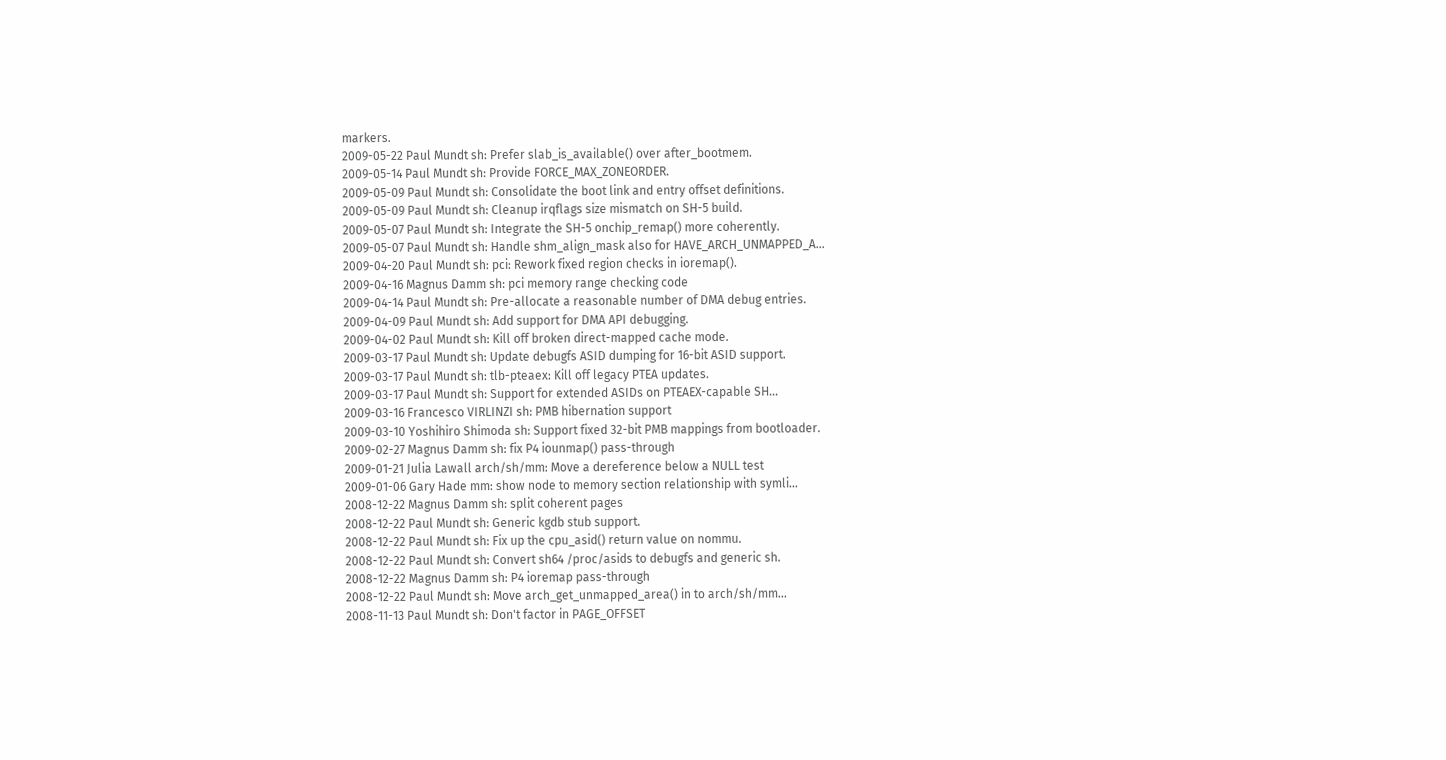markers.
2009-05-22 Paul Mundt sh: Prefer slab_is_available() over after_bootmem.
2009-05-14 Paul Mundt sh: Provide FORCE_MAX_ZONEORDER.
2009-05-09 Paul Mundt sh: Consolidate the boot link and entry offset definitions.
2009-05-09 Paul Mundt sh: Cleanup irqflags size mismatch on SH-5 build.
2009-05-07 Paul Mundt sh: Integrate the SH-5 onchip_remap() more coherently.
2009-05-07 Paul Mundt sh: Handle shm_align_mask also for HAVE_ARCH_UNMAPPED_A...
2009-04-20 Paul Mundt sh: pci: Rework fixed region checks in ioremap().
2009-04-16 Magnus Damm sh: pci memory range checking code
2009-04-14 Paul Mundt sh: Pre-allocate a reasonable number of DMA debug entries.
2009-04-09 Paul Mundt sh: Add support for DMA API debugging.
2009-04-02 Paul Mundt sh: Kill off broken direct-mapped cache mode.
2009-03-17 Paul Mundt sh: Update debugfs ASID dumping for 16-bit ASID support.
2009-03-17 Paul Mundt sh: tlb-pteaex: Kill off legacy PTEA updates.
2009-03-17 Paul Mundt sh: Support for extended ASIDs on PTEAEX-capable SH...
2009-03-16 Francesco VIRLINZI sh: PMB hibernation support
2009-03-10 Yoshihiro Shimoda sh: Support fixed 32-bit PMB mappings from bootloader.
2009-02-27 Magnus Damm sh: fix P4 iounmap() pass-through
2009-01-21 Julia Lawall arch/sh/mm: Move a dereference below a NULL test
2009-01-06 Gary Hade mm: show node to memory section relationship with symli...
2008-12-22 Magnus Damm sh: split coherent pages
2008-12-22 Paul Mundt sh: Generic kgdb stub support.
2008-12-22 Paul Mundt sh: Fix up the cpu_asid() return value on nommu.
2008-12-22 Paul Mundt sh: Convert sh64 /proc/asids to debugfs and generic sh.
2008-12-22 Magnus Damm sh: P4 ioremap pass-through
2008-12-22 Paul Mundt sh: Move arch_get_unmapped_area() in to arch/sh/mm...
2008-11-13 Paul Mundt sh: Don't factor in PAGE_OFFSET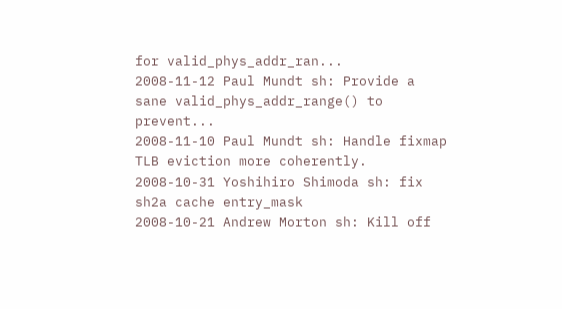for valid_phys_addr_ran...
2008-11-12 Paul Mundt sh: Provide a sane valid_phys_addr_range() to prevent...
2008-11-10 Paul Mundt sh: Handle fixmap TLB eviction more coherently.
2008-10-31 Yoshihiro Shimoda sh: fix sh2a cache entry_mask
2008-10-21 Andrew Morton sh: Kill off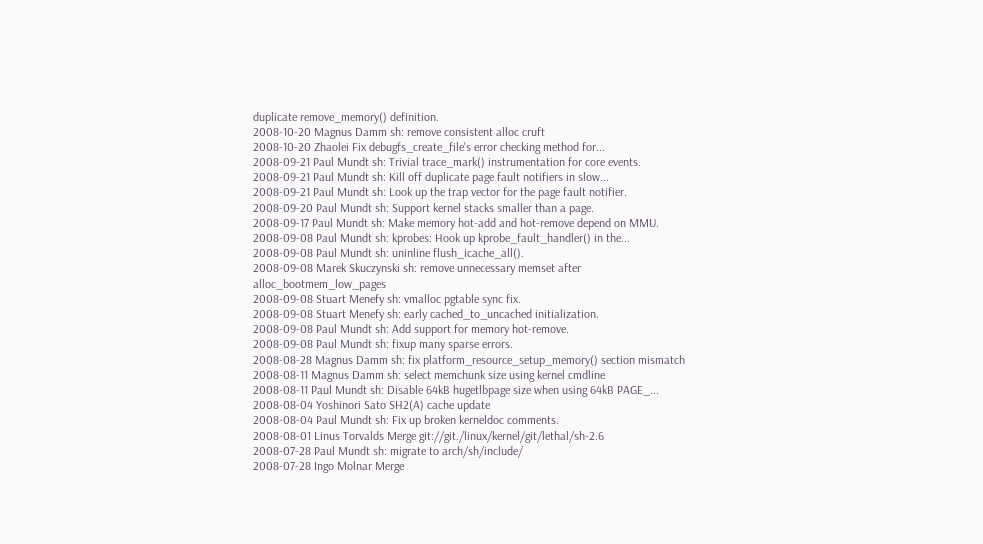duplicate remove_memory() definition.
2008-10-20 Magnus Damm sh: remove consistent alloc cruft
2008-10-20 Zhaolei Fix debugfs_create_file's error checking method for...
2008-09-21 Paul Mundt sh: Trivial trace_mark() instrumentation for core events.
2008-09-21 Paul Mundt sh: Kill off duplicate page fault notifiers in slow...
2008-09-21 Paul Mundt sh: Look up the trap vector for the page fault notifier.
2008-09-20 Paul Mundt sh: Support kernel stacks smaller than a page.
2008-09-17 Paul Mundt sh: Make memory hot-add and hot-remove depend on MMU.
2008-09-08 Paul Mundt sh: kprobes: Hook up kprobe_fault_handler() in the...
2008-09-08 Paul Mundt sh: uninline flush_icache_all().
2008-09-08 Marek Skuczynski sh: remove unnecessary memset after alloc_bootmem_low_pages
2008-09-08 Stuart Menefy sh: vmalloc pgtable sync fix.
2008-09-08 Stuart Menefy sh: early cached_to_uncached initialization.
2008-09-08 Paul Mundt sh: Add support for memory hot-remove.
2008-09-08 Paul Mundt sh: fixup many sparse errors.
2008-08-28 Magnus Damm sh: fix platform_resource_setup_memory() section mismatch
2008-08-11 Magnus Damm sh: select memchunk size using kernel cmdline
2008-08-11 Paul Mundt sh: Disable 64kB hugetlbpage size when using 64kB PAGE_...
2008-08-04 Yoshinori Sato SH2(A) cache update
2008-08-04 Paul Mundt sh: Fix up broken kerneldoc comments.
2008-08-01 Linus Torvalds Merge git://git./linux/kernel/git/lethal/sh-2.6
2008-07-28 Paul Mundt sh: migrate to arch/sh/include/
2008-07-28 Ingo Molnar Merge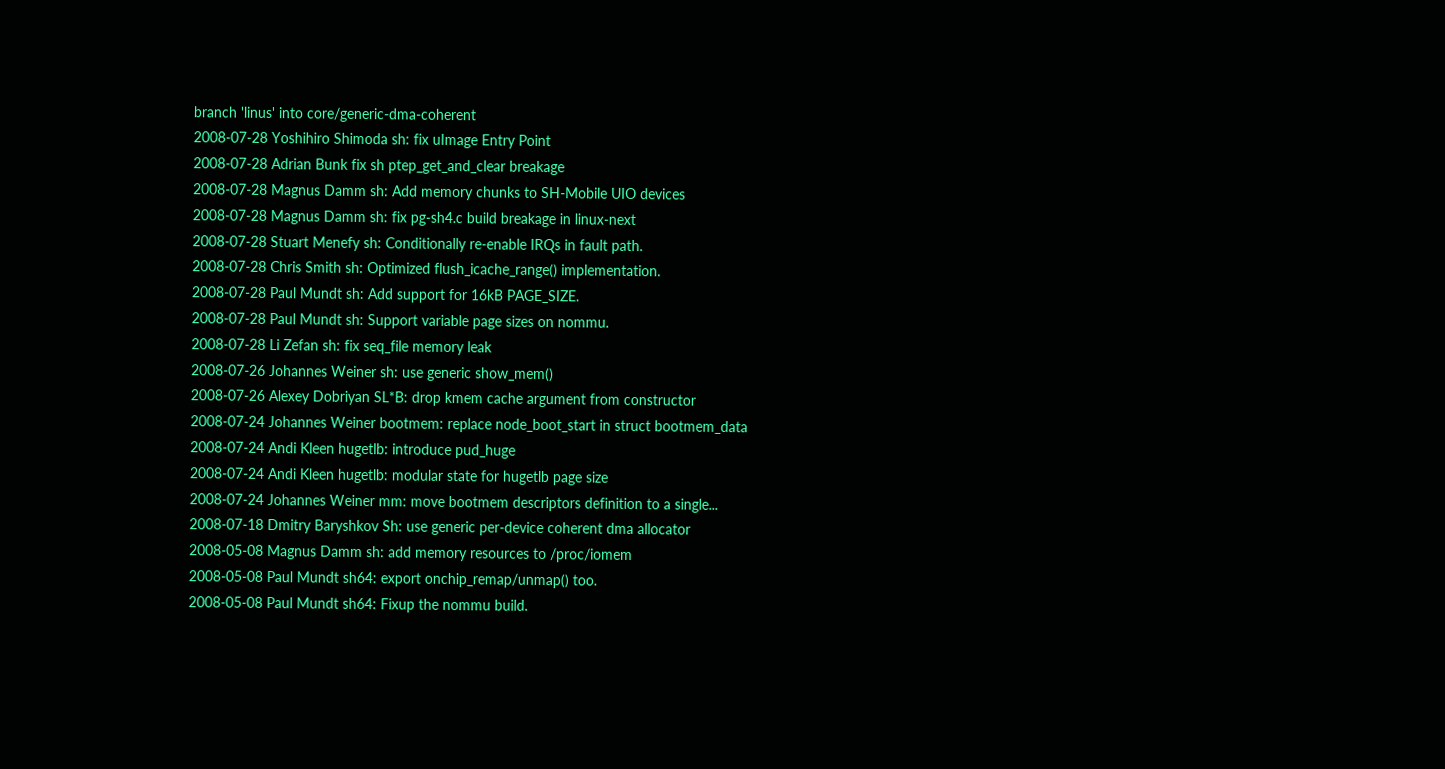branch 'linus' into core/generic-dma-coherent
2008-07-28 Yoshihiro Shimoda sh: fix uImage Entry Point
2008-07-28 Adrian Bunk fix sh ptep_get_and_clear breakage
2008-07-28 Magnus Damm sh: Add memory chunks to SH-Mobile UIO devices
2008-07-28 Magnus Damm sh: fix pg-sh4.c build breakage in linux-next
2008-07-28 Stuart Menefy sh: Conditionally re-enable IRQs in fault path.
2008-07-28 Chris Smith sh: Optimized flush_icache_range() implementation.
2008-07-28 Paul Mundt sh: Add support for 16kB PAGE_SIZE.
2008-07-28 Paul Mundt sh: Support variable page sizes on nommu.
2008-07-28 Li Zefan sh: fix seq_file memory leak
2008-07-26 Johannes Weiner sh: use generic show_mem()
2008-07-26 Alexey Dobriyan SL*B: drop kmem cache argument from constructor
2008-07-24 Johannes Weiner bootmem: replace node_boot_start in struct bootmem_data
2008-07-24 Andi Kleen hugetlb: introduce pud_huge
2008-07-24 Andi Kleen hugetlb: modular state for hugetlb page size
2008-07-24 Johannes Weiner mm: move bootmem descriptors definition to a single...
2008-07-18 Dmitry Baryshkov Sh: use generic per-device coherent dma allocator
2008-05-08 Magnus Damm sh: add memory resources to /proc/iomem
2008-05-08 Paul Mundt sh64: export onchip_remap/unmap() too.
2008-05-08 Paul Mundt sh64: Fixup the nommu build.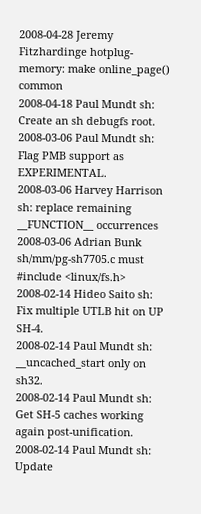2008-04-28 Jeremy Fitzhardinge hotplug-memory: make online_page() common
2008-04-18 Paul Mundt sh: Create an sh debugfs root.
2008-03-06 Paul Mundt sh: Flag PMB support as EXPERIMENTAL.
2008-03-06 Harvey Harrison sh: replace remaining __FUNCTION__ occurrences
2008-03-06 Adrian Bunk sh/mm/pg-sh7705.c must #include <linux/fs.h>
2008-02-14 Hideo Saito sh: Fix multiple UTLB hit on UP SH-4.
2008-02-14 Paul Mundt sh: __uncached_start only on sh32.
2008-02-14 Paul Mundt sh: Get SH-5 caches working again post-unification.
2008-02-14 Paul Mundt sh: Update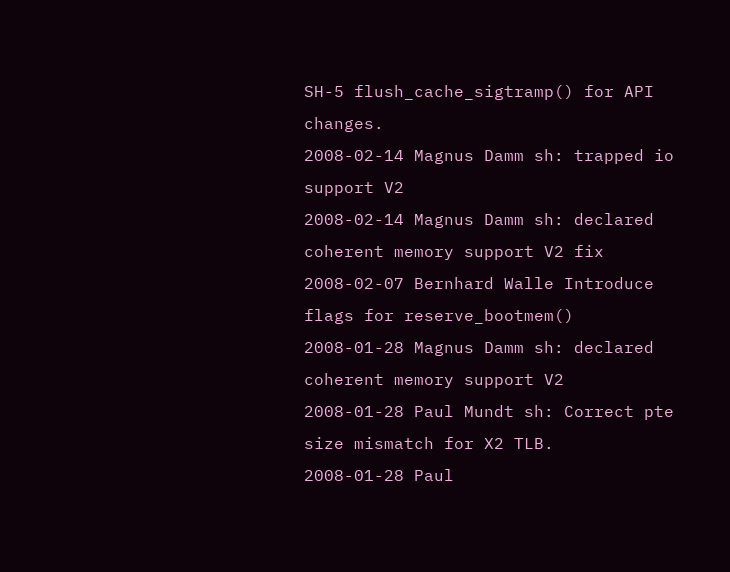SH-5 flush_cache_sigtramp() for API changes.
2008-02-14 Magnus Damm sh: trapped io support V2
2008-02-14 Magnus Damm sh: declared coherent memory support V2 fix
2008-02-07 Bernhard Walle Introduce flags for reserve_bootmem()
2008-01-28 Magnus Damm sh: declared coherent memory support V2
2008-01-28 Paul Mundt sh: Correct pte size mismatch for X2 TLB.
2008-01-28 Paul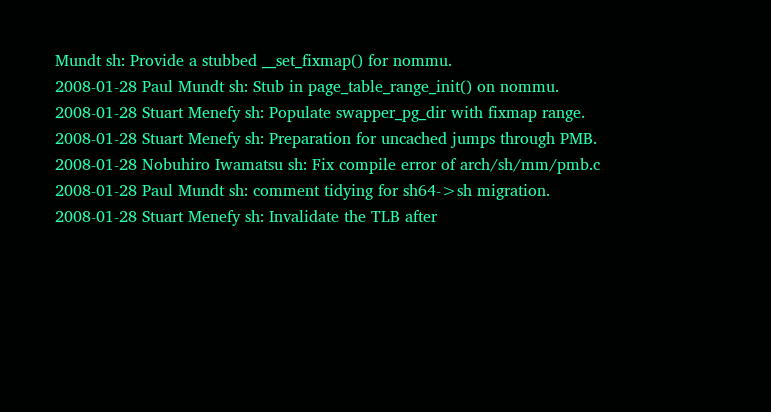Mundt sh: Provide a stubbed __set_fixmap() for nommu.
2008-01-28 Paul Mundt sh: Stub in page_table_range_init() on nommu.
2008-01-28 Stuart Menefy sh: Populate swapper_pg_dir with fixmap range.
2008-01-28 Stuart Menefy sh: Preparation for uncached jumps through PMB.
2008-01-28 Nobuhiro Iwamatsu sh: Fix compile error of arch/sh/mm/pmb.c
2008-01-28 Paul Mundt sh: comment tidying for sh64->sh migration.
2008-01-28 Stuart Menefy sh: Invalidate the TLB after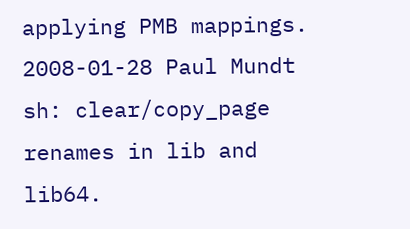applying PMB mappings.
2008-01-28 Paul Mundt sh: clear/copy_page renames in lib and lib64.